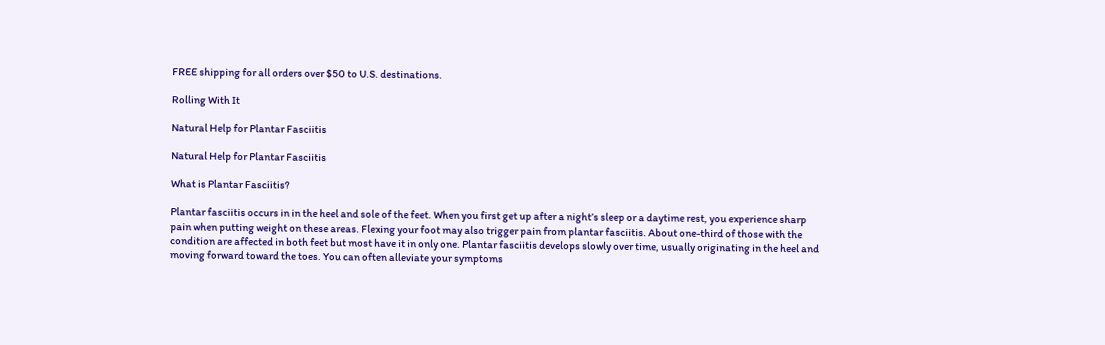FREE shipping for all orders over $50 to U.S. destinations.

Rolling With It

Natural Help for Plantar Fasciitis

Natural Help for Plantar Fasciitis

What is Plantar Fasciitis?

Plantar fasciitis occurs in in the heel and sole of the feet. When you first get up after a night’s sleep or a daytime rest, you experience sharp pain when putting weight on these areas. Flexing your foot may also trigger pain from plantar fasciitis. About one-third of those with the condition are affected in both feet but most have it in only one. Plantar fasciitis develops slowly over time, usually originating in the heel and moving forward toward the toes. You can often alleviate your symptoms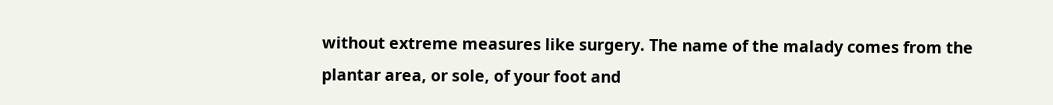without extreme measures like surgery. The name of the malady comes from the plantar area, or sole, of your foot and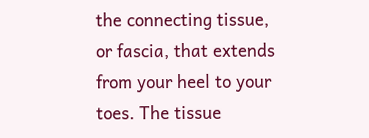the connecting tissue, or fascia, that extends from your heel to your toes. The tissue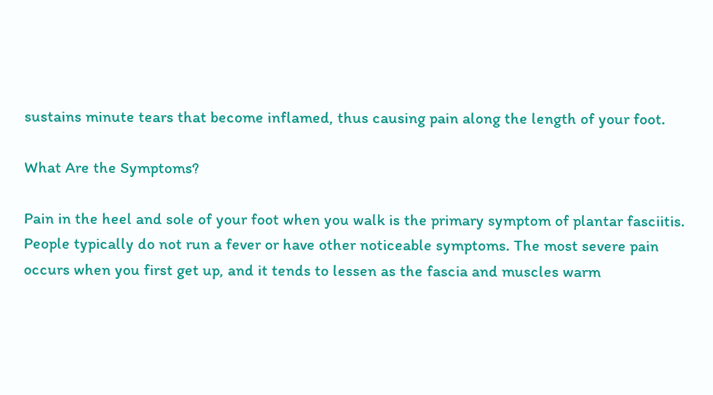sustains minute tears that become inflamed, thus causing pain along the length of your foot.

What Are the Symptoms?

Pain in the heel and sole of your foot when you walk is the primary symptom of plantar fasciitis. People typically do not run a fever or have other noticeable symptoms. The most severe pain occurs when you first get up, and it tends to lessen as the fascia and muscles warm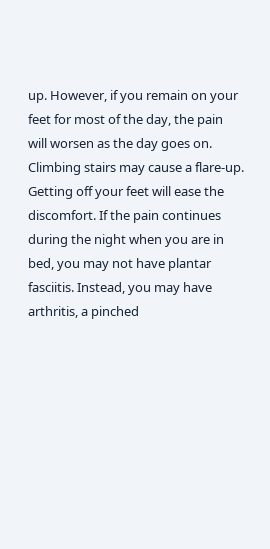up. However, if you remain on your feet for most of the day, the pain will worsen as the day goes on. Climbing stairs may cause a flare-up. Getting off your feet will ease the discomfort. If the pain continues during the night when you are in bed, you may not have plantar fasciitis. Instead, you may have arthritis, a pinched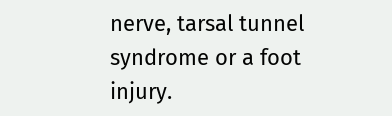nerve, tarsal tunnel syndrome or a foot injury.